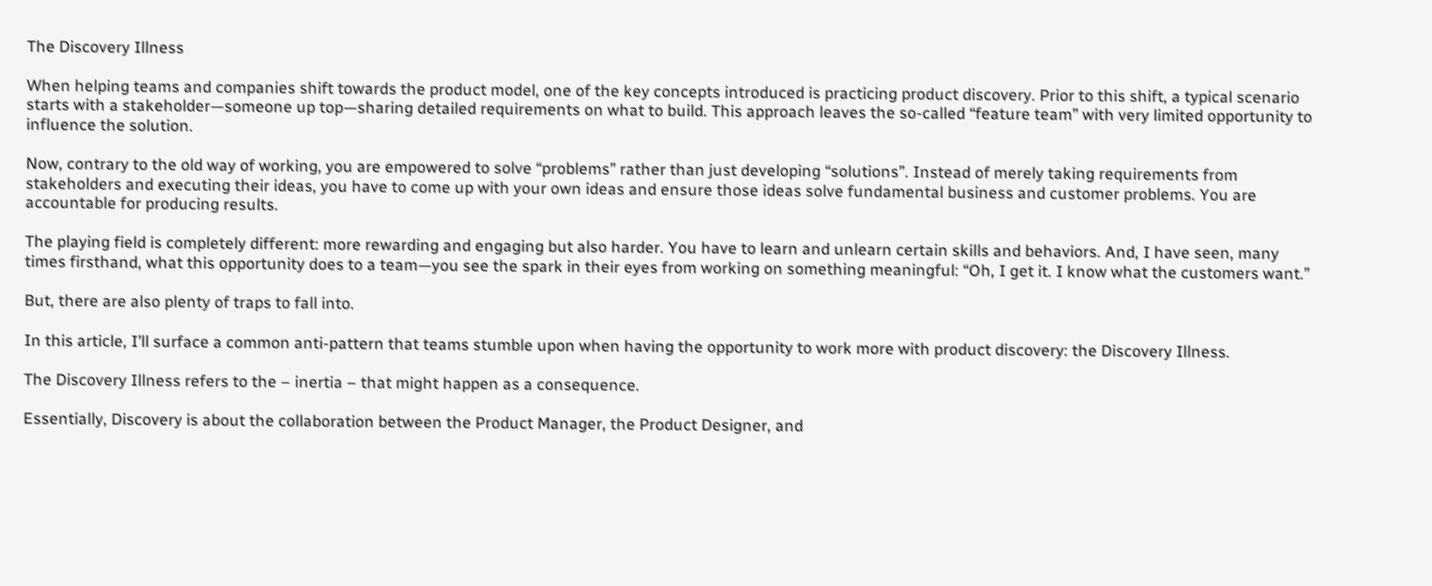The Discovery Illness

When helping teams and companies shift towards the product model, one of the key concepts introduced is practicing product discovery. Prior to this shift, a typical scenario starts with a stakeholder—someone up top—sharing detailed requirements on what to build. This approach leaves the so-called “feature team” with very limited opportunity to influence the solution.

Now, contrary to the old way of working, you are empowered to solve “problems” rather than just developing “solutions”. Instead of merely taking requirements from stakeholders and executing their ideas, you have to come up with your own ideas and ensure those ideas solve fundamental business and customer problems. You are accountable for producing results.

The playing field is completely different: more rewarding and engaging but also harder. You have to learn and unlearn certain skills and behaviors. And, I have seen, many times firsthand, what this opportunity does to a team—you see the spark in their eyes from working on something meaningful: “Oh, I get it. I know what the customers want.”

But, there are also plenty of traps to fall into.

In this article, I’ll surface a common anti-pattern that teams stumble upon when having the opportunity to work more with product discovery: the Discovery Illness.

The Discovery Illness refers to the – inertia – that might happen as a consequence.

Essentially, Discovery is about the collaboration between the Product Manager, the Product Designer, and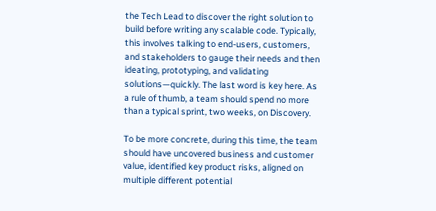the Tech Lead to discover the right solution to build before writing any scalable code. Typically, this involves talking to end-users, customers, and stakeholders to gauge their needs and then ideating, prototyping, and validating solutions—quickly. The last word is key here. As a rule of thumb, a team should spend no more than a typical sprint, two weeks, on Discovery.

To be more concrete, during this time, the team should have uncovered business and customer value, identified key product risks, aligned on multiple different potential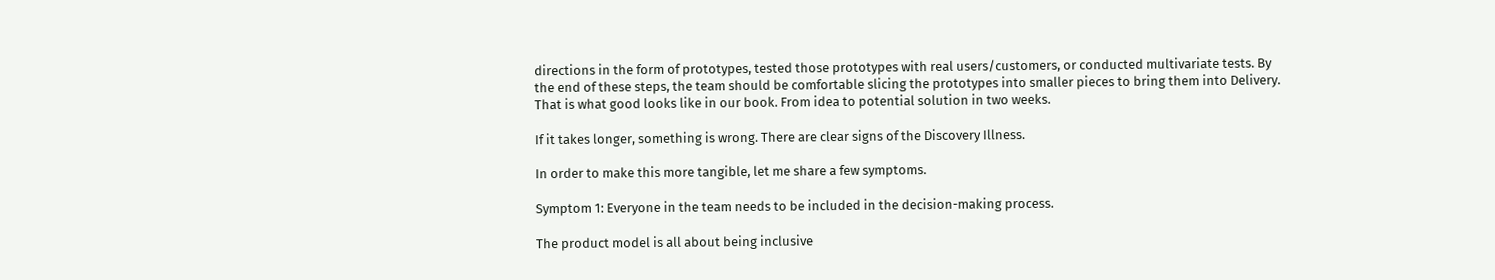directions in the form of prototypes, tested those prototypes with real users/customers, or conducted multivariate tests. By the end of these steps, the team should be comfortable slicing the prototypes into smaller pieces to bring them into Delivery. That is what good looks like in our book. From idea to potential solution in two weeks.

If it takes longer, something is wrong. There are clear signs of the Discovery Illness.

In order to make this more tangible, let me share a few symptoms.

Symptom 1: Everyone in the team needs to be included in the decision-making process.

The product model is all about being inclusive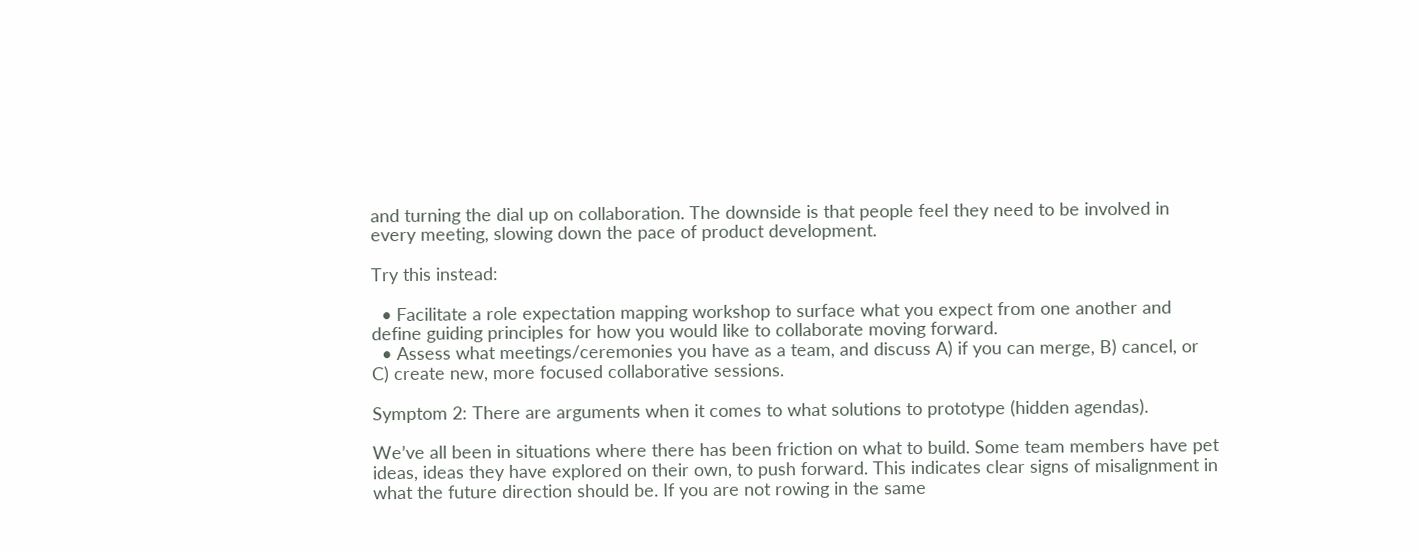and turning the dial up on collaboration. The downside is that people feel they need to be involved in every meeting, slowing down the pace of product development.

Try this instead:

  • Facilitate a role expectation mapping workshop to surface what you expect from one another and define guiding principles for how you would like to collaborate moving forward.
  • Assess what meetings/ceremonies you have as a team, and discuss A) if you can merge, B) cancel, or C) create new, more focused collaborative sessions.

Symptom 2: There are arguments when it comes to what solutions to prototype (hidden agendas).

We’ve all been in situations where there has been friction on what to build. Some team members have pet ideas, ideas they have explored on their own, to push forward. This indicates clear signs of misalignment in what the future direction should be. If you are not rowing in the same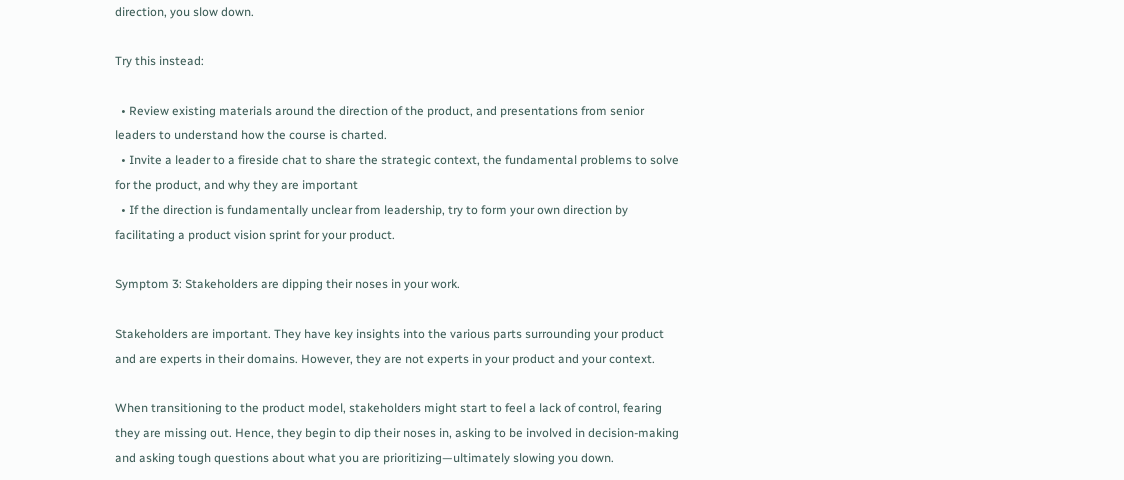direction, you slow down.

Try this instead:

  • Review existing materials around the direction of the product, and presentations from senior leaders to understand how the course is charted.
  • Invite a leader to a fireside chat to share the strategic context, the fundamental problems to solve for the product, and why they are important
  • If the direction is fundamentally unclear from leadership, try to form your own direction by facilitating a product vision sprint for your product.

Symptom 3: Stakeholders are dipping their noses in your work.

Stakeholders are important. They have key insights into the various parts surrounding your product and are experts in their domains. However, they are not experts in your product and your context.

When transitioning to the product model, stakeholders might start to feel a lack of control, fearing they are missing out. Hence, they begin to dip their noses in, asking to be involved in decision-making and asking tough questions about what you are prioritizing—ultimately slowing you down.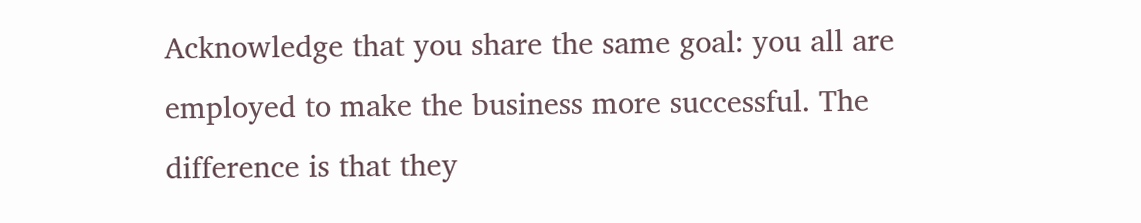Acknowledge that you share the same goal: you all are employed to make the business more successful. The difference is that they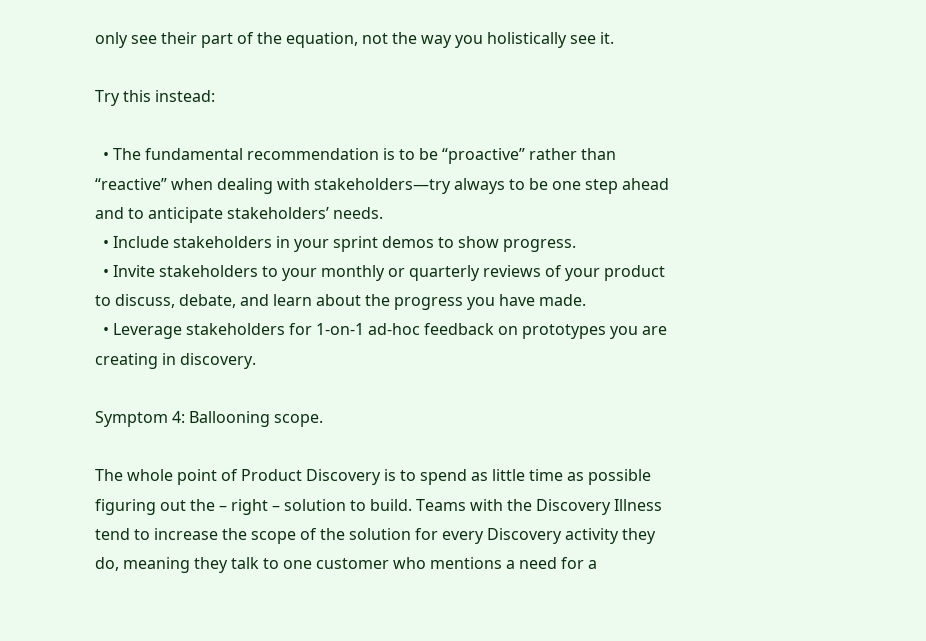only see their part of the equation, not the way you holistically see it.

Try this instead:

  • The fundamental recommendation is to be “proactive” rather than “reactive” when dealing with stakeholders—try always to be one step ahead and to anticipate stakeholders’ needs.
  • Include stakeholders in your sprint demos to show progress.
  • Invite stakeholders to your monthly or quarterly reviews of your product to discuss, debate, and learn about the progress you have made.
  • Leverage stakeholders for 1-on-1 ad-hoc feedback on prototypes you are creating in discovery.

Symptom 4: Ballooning scope.

The whole point of Product Discovery is to spend as little time as possible figuring out the – right – solution to build. Teams with the Discovery Illness tend to increase the scope of the solution for every Discovery activity they do, meaning they talk to one customer who mentions a need for a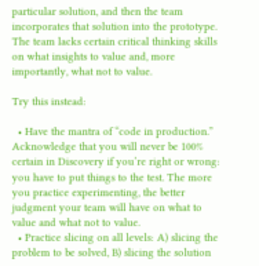particular solution, and then the team incorporates that solution into the prototype. The team lacks certain critical thinking skills on what insights to value and, more importantly, what not to value.

Try this instead:

  • Have the mantra of “code in production.” Acknowledge that you will never be 100% certain in Discovery if you’re right or wrong: you have to put things to the test. The more you practice experimenting, the better judgment your team will have on what to value and what not to value.
  • Practice slicing on all levels: A) slicing the problem to be solved, B) slicing the solution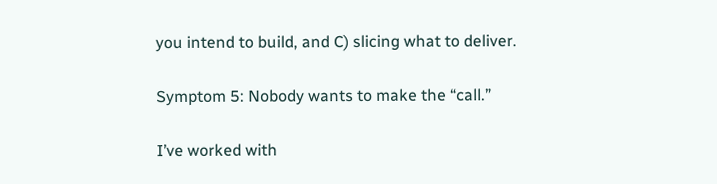you intend to build, and C) slicing what to deliver.

Symptom 5: Nobody wants to make the “call.”

I’ve worked with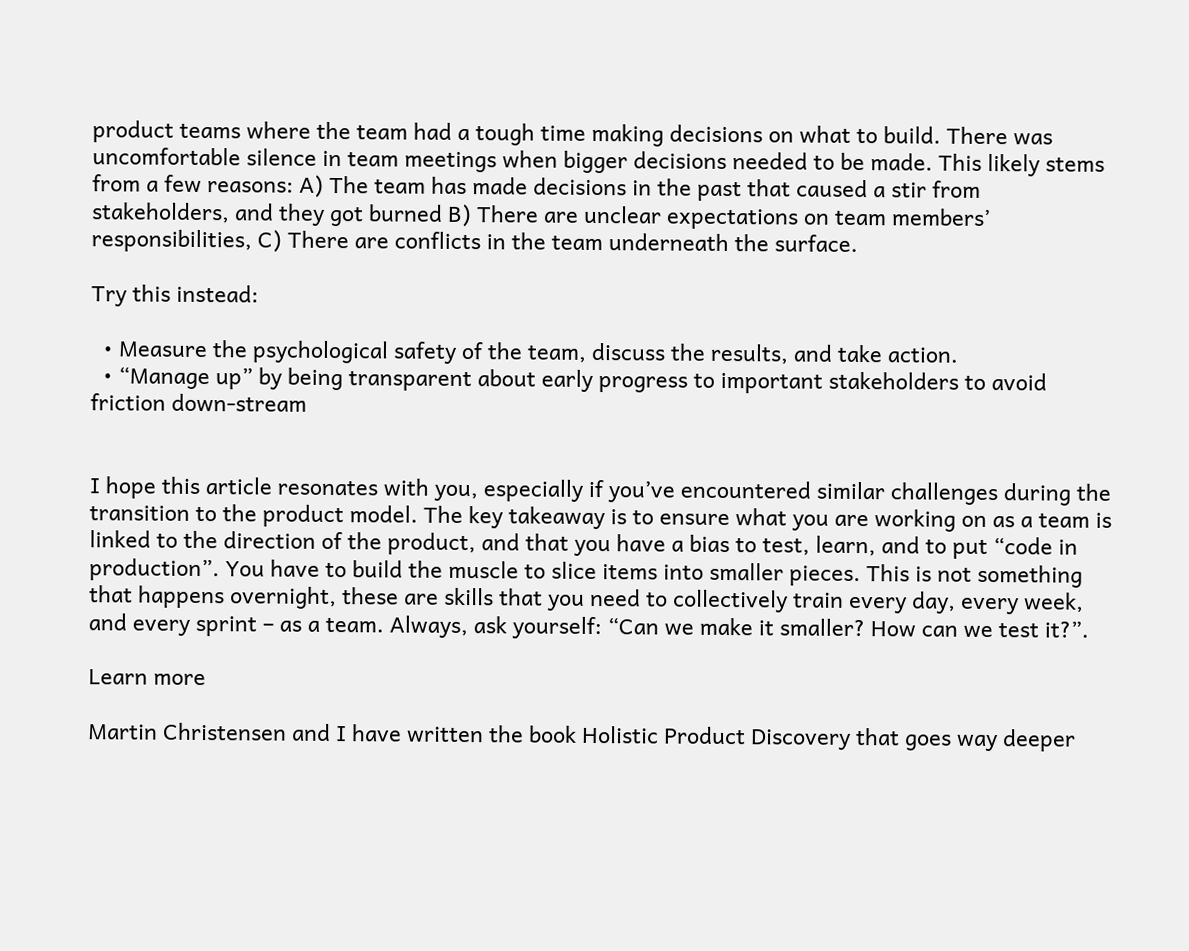product teams where the team had a tough time making decisions on what to build. There was uncomfortable silence in team meetings when bigger decisions needed to be made. This likely stems from a few reasons: A) The team has made decisions in the past that caused a stir from stakeholders, and they got burned B) There are unclear expectations on team members’ responsibilities, C) There are conflicts in the team underneath the surface.

Try this instead:

  • Measure the psychological safety of the team, discuss the results, and take action.
  • “Manage up” by being transparent about early progress to important stakeholders to avoid friction down-stream


I hope this article resonates with you, especially if you’ve encountered similar challenges during the transition to the product model. The key takeaway is to ensure what you are working on as a team is linked to the direction of the product, and that you have a bias to test, learn, and to put “code in production”. You have to build the muscle to slice items into smaller pieces. This is not something that happens overnight, these are skills that you need to collectively train every day, every week, and every sprint – as a team. Always, ask yourself: “Can we make it smaller? How can we test it?”.

Learn more

Martin Christensen and I have written the book Holistic Product Discovery that goes way deeper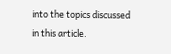into the topics discussed in this article.